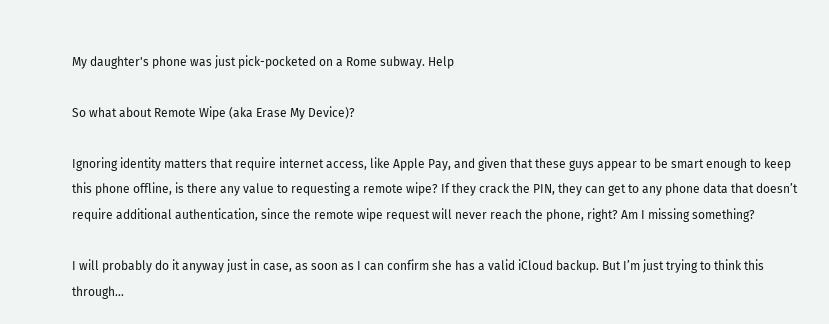My daughter's phone was just pick-pocketed on a Rome subway. Help

So what about Remote Wipe (aka Erase My Device)?

Ignoring identity matters that require internet access, like Apple Pay, and given that these guys appear to be smart enough to keep this phone offline, is there any value to requesting a remote wipe? If they crack the PIN, they can get to any phone data that doesn’t require additional authentication, since the remote wipe request will never reach the phone, right? Am I missing something?

I will probably do it anyway just in case, as soon as I can confirm she has a valid iCloud backup. But I’m just trying to think this through…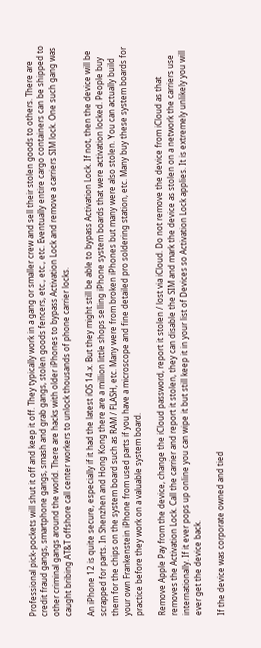Professional pick-pockets will shut it off and keep it off. They typically work in a gang or smaller crew and sell their stolen goods to others. There are credit fraud gangs, smartphone gangs, smash and grab gangs, stolen goods fencers, etc., etc., etc. Eventually entire cargo containers can be shipped to other criminal gangs around the world. There are hacks with older iPhones to bypass Activation Lock and remove a carriers SIM lock. One such gang was caught bribing AT&T offshore call center workers to unlock thousands of phone carrier locks.

An iPhone 12 is quite secure, especially if it had the latest iOS 14.x. But they might still be able to bypass Activation Lock. If not, then the device will be scrapped for parts. In Shenzhen and Hong Kong there are a million little shops selling iPhone system boards that were activation locked. People buy them for the chips on the system board such as RAM / FLASH, etc. Many were from broken iPhones but many were also stolen. You can actually build your own Frankenstein iPhone from used parts if you have a microscope and fine detailed pro soldering station, etc. Many buy these system boards for practice before they work on a valuable system board.

Remove Apple Pay from the device, change the iCloud password, report it stolen / lost via iCloud. Do not remove the device from iCloud as that removes the Activation Lock. Call the carrier and report it stolen, they can disable the SIM and mark the device as stolen on a network the carriers use internationally. If it ever pops up online you can wipe it but still keep it in your list of Devices so Activation Lock applies. It is extremely unlikely you will ever get the device back.

If the device was corporate owned and tied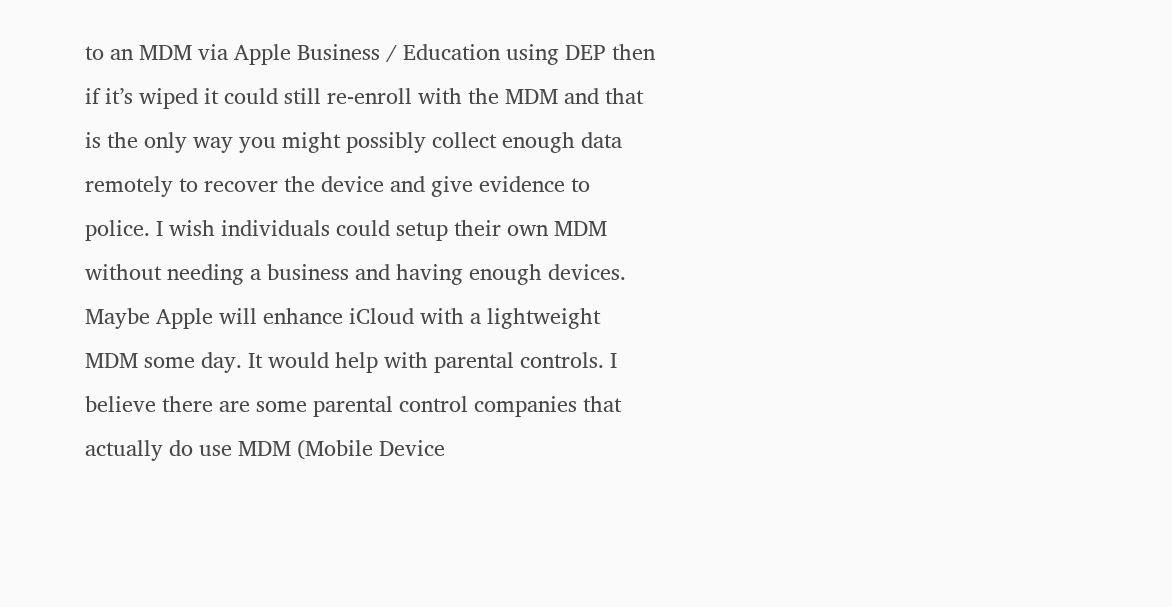to an MDM via Apple Business / Education using DEP then if it’s wiped it could still re-enroll with the MDM and that is the only way you might possibly collect enough data remotely to recover the device and give evidence to police. I wish individuals could setup their own MDM without needing a business and having enough devices. Maybe Apple will enhance iCloud with a lightweight MDM some day. It would help with parental controls. I believe there are some parental control companies that actually do use MDM (Mobile Device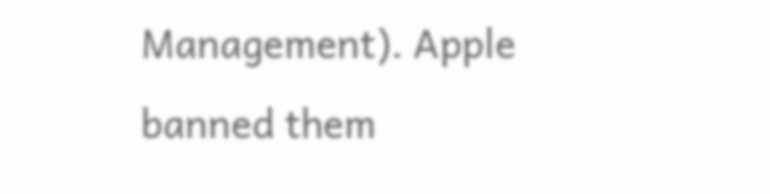Management). Apple banned them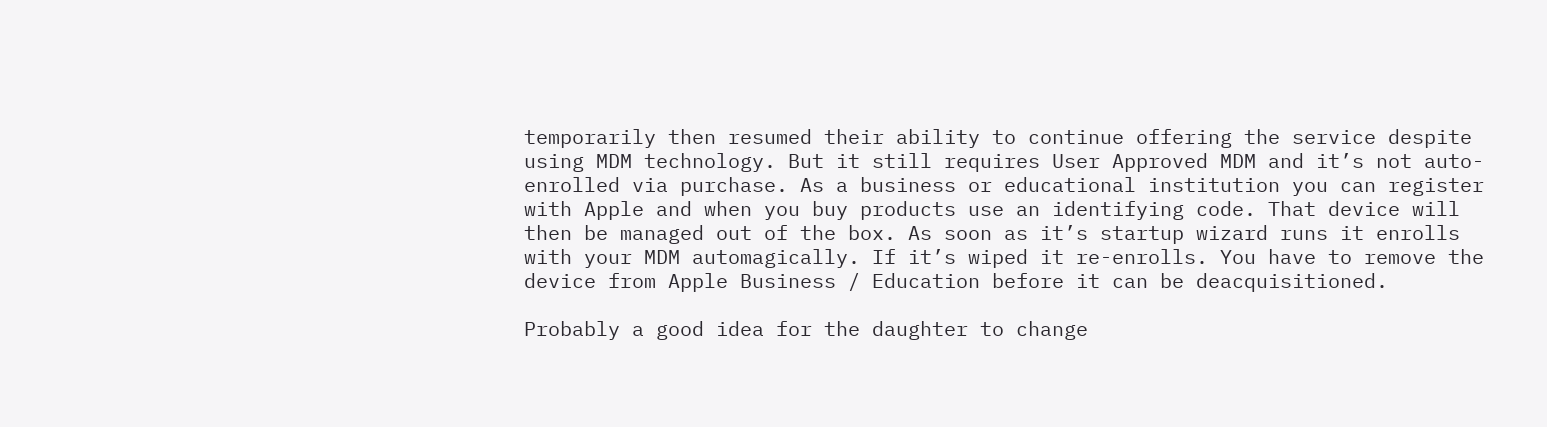temporarily then resumed their ability to continue offering the service despite using MDM technology. But it still requires User Approved MDM and it’s not auto-enrolled via purchase. As a business or educational institution you can register with Apple and when you buy products use an identifying code. That device will then be managed out of the box. As soon as it’s startup wizard runs it enrolls with your MDM automagically. If it’s wiped it re-enrolls. You have to remove the device from Apple Business / Education before it can be deacquisitioned.

Probably a good idea for the daughter to change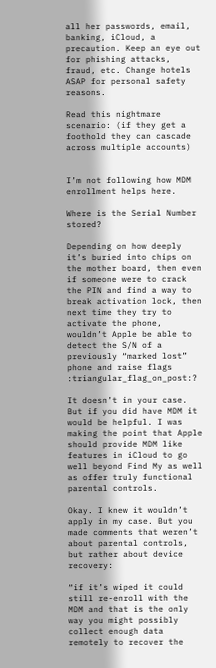all her passwords, email, banking, iCloud, a precaution. Keep an eye out for phishing attacks, fraud, etc. Change hotels ASAP for personal safety reasons.

Read this nightmare scenario: (if they get a foothold they can cascade across multiple accounts)


I’m not following how MDM enrollment helps here.

Where is the Serial Number stored?

Depending on how deeply it’s buried into chips on the mother board, then even if someone were to crack the PIN and find a way to break activation lock, then next time they try to activate the phone, wouldn’t Apple be able to detect the S/N of a previously “marked lost” phone and raise flags :triangular_flag_on_post:?

It doesn’t in your case. But if you did have MDM it would be helpful. I was making the point that Apple should provide MDM like features in iCloud to go well beyond Find My as well as offer truly functional parental controls.

Okay. I knew it wouldn’t apply in my case. But you made comments that weren’t about parental controls, but rather about device recovery:

“if it’s wiped it could still re-enroll with the MDM and that is the only way you might possibly collect enough data remotely to recover the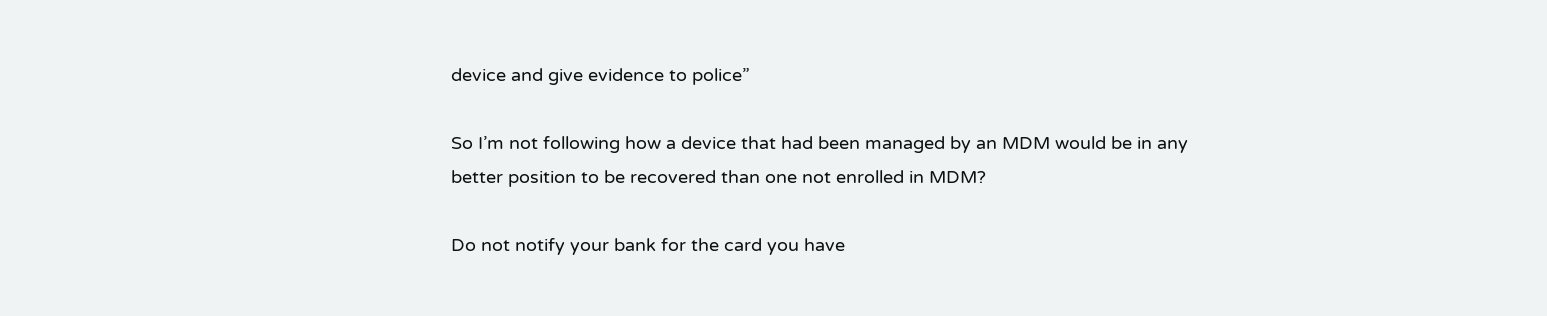device and give evidence to police”

So I’m not following how a device that had been managed by an MDM would be in any better position to be recovered than one not enrolled in MDM?

Do not notify your bank for the card you have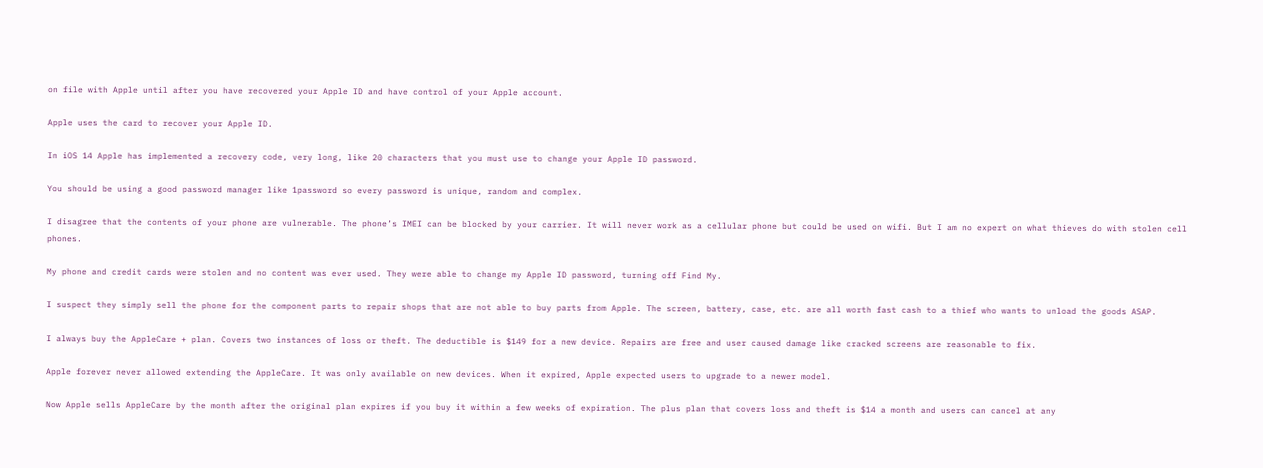on file with Apple until after you have recovered your Apple ID and have control of your Apple account.

Apple uses the card to recover your Apple ID.

In iOS 14 Apple has implemented a recovery code, very long, like 20 characters that you must use to change your Apple ID password.

You should be using a good password manager like 1password so every password is unique, random and complex.

I disagree that the contents of your phone are vulnerable. The phone’s IMEI can be blocked by your carrier. It will never work as a cellular phone but could be used on wifi. But I am no expert on what thieves do with stolen cell phones.

My phone and credit cards were stolen and no content was ever used. They were able to change my Apple ID password, turning off Find My.

I suspect they simply sell the phone for the component parts to repair shops that are not able to buy parts from Apple. The screen, battery, case, etc. are all worth fast cash to a thief who wants to unload the goods ASAP.

I always buy the AppleCare + plan. Covers two instances of loss or theft. The deductible is $149 for a new device. Repairs are free and user caused damage like cracked screens are reasonable to fix.

Apple forever never allowed extending the AppleCare. It was only available on new devices. When it expired, Apple expected users to upgrade to a newer model.

Now Apple sells AppleCare by the month after the original plan expires if you buy it within a few weeks of expiration. The plus plan that covers loss and theft is $14 a month and users can cancel at any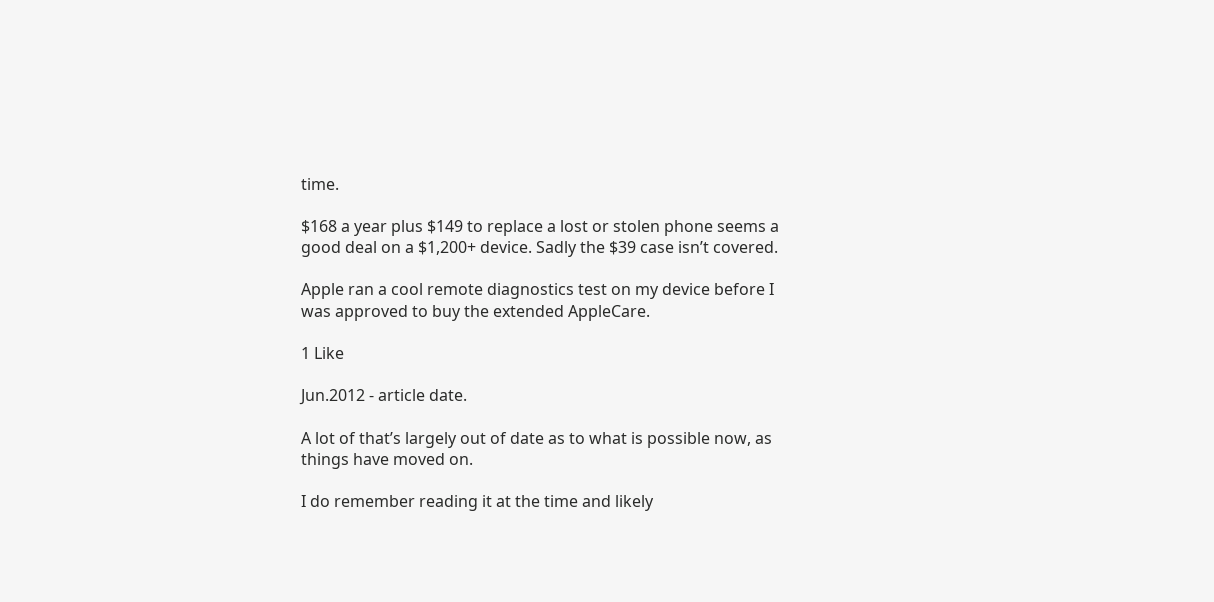time.

$168 a year plus $149 to replace a lost or stolen phone seems a good deal on a $1,200+ device. Sadly the $39 case isn’t covered.

Apple ran a cool remote diagnostics test on my device before I was approved to buy the extended AppleCare.

1 Like

Jun.2012 - article date.

A lot of that’s largely out of date as to what is possible now, as things have moved on.

I do remember reading it at the time and likely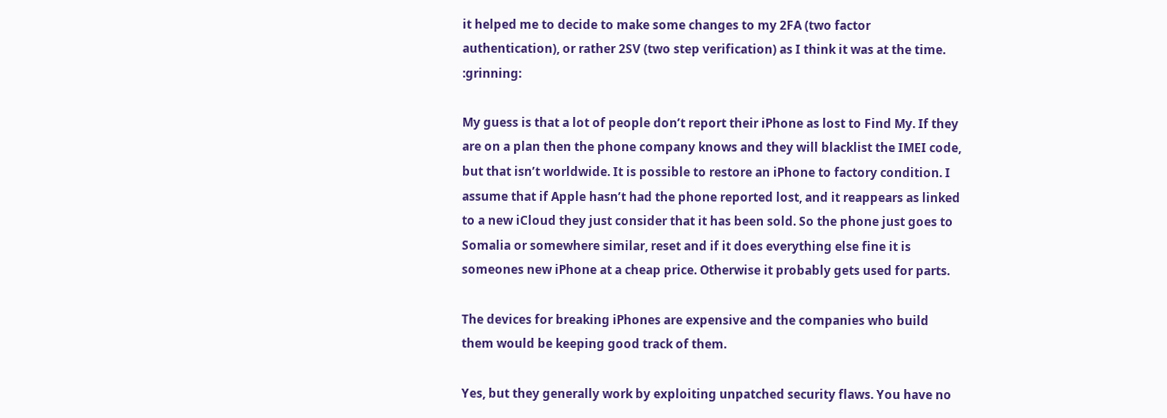it helped me to decide to make some changes to my 2FA (two factor authentication), or rather 2SV (two step verification) as I think it was at the time. :grinning:

My guess is that a lot of people don’t report their iPhone as lost to Find My. If they are on a plan then the phone company knows and they will blacklist the IMEI code, but that isn’t worldwide. It is possible to restore an iPhone to factory condition. I assume that if Apple hasn’t had the phone reported lost, and it reappears as linked to a new iCloud they just consider that it has been sold. So the phone just goes to Somalia or somewhere similar, reset and if it does everything else fine it is someones new iPhone at a cheap price. Otherwise it probably gets used for parts.

The devices for breaking iPhones are expensive and the companies who build them would be keeping good track of them.

Yes, but they generally work by exploiting unpatched security flaws. You have no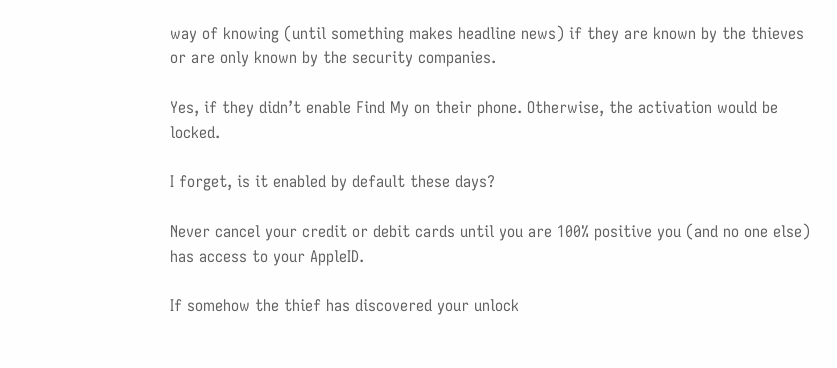way of knowing (until something makes headline news) if they are known by the thieves or are only known by the security companies.

Yes, if they didn’t enable Find My on their phone. Otherwise, the activation would be locked.

I forget, is it enabled by default these days?

Never cancel your credit or debit cards until you are 100% positive you (and no one else) has access to your AppleID.

If somehow the thief has discovered your unlock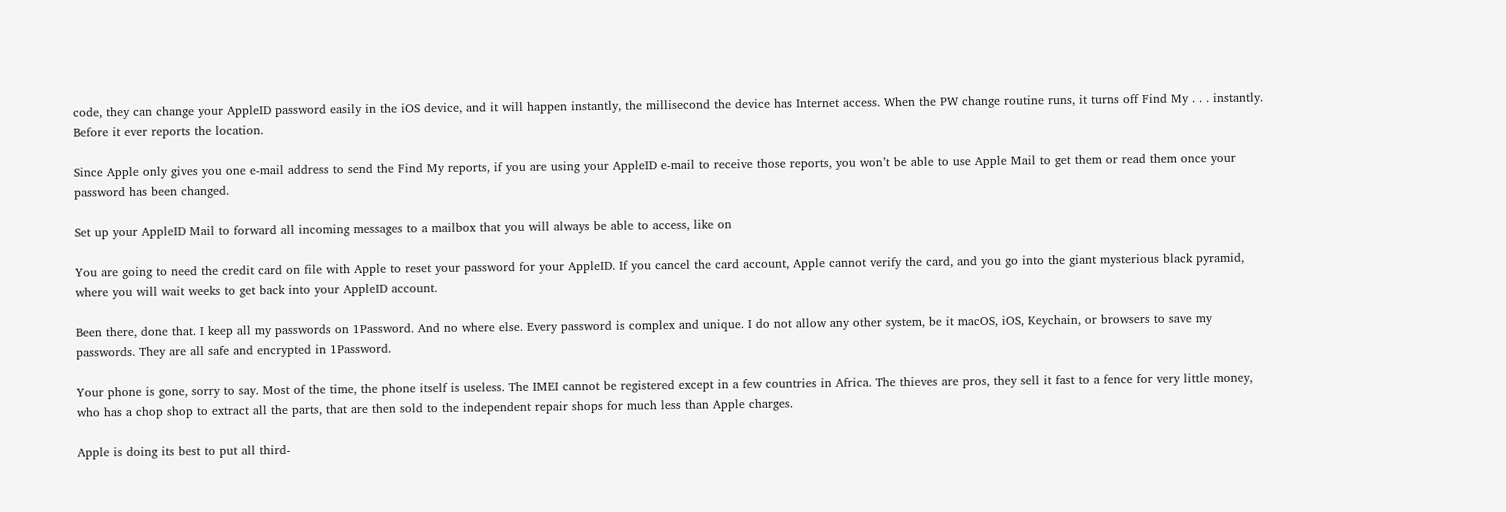code, they can change your AppleID password easily in the iOS device, and it will happen instantly, the millisecond the device has Internet access. When the PW change routine runs, it turns off Find My . . . instantly. Before it ever reports the location.

Since Apple only gives you one e-mail address to send the Find My reports, if you are using your AppleID e-mail to receive those reports, you won’t be able to use Apple Mail to get them or read them once your password has been changed.

Set up your AppleID Mail to forward all incoming messages to a mailbox that you will always be able to access, like on

You are going to need the credit card on file with Apple to reset your password for your AppleID. If you cancel the card account, Apple cannot verify the card, and you go into the giant mysterious black pyramid, where you will wait weeks to get back into your AppleID account.

Been there, done that. I keep all my passwords on 1Password. And no where else. Every password is complex and unique. I do not allow any other system, be it macOS, iOS, Keychain, or browsers to save my passwords. They are all safe and encrypted in 1Password.

Your phone is gone, sorry to say. Most of the time, the phone itself is useless. The IMEI cannot be registered except in a few countries in Africa. The thieves are pros, they sell it fast to a fence for very little money, who has a chop shop to extract all the parts, that are then sold to the independent repair shops for much less than Apple charges.

Apple is doing its best to put all third-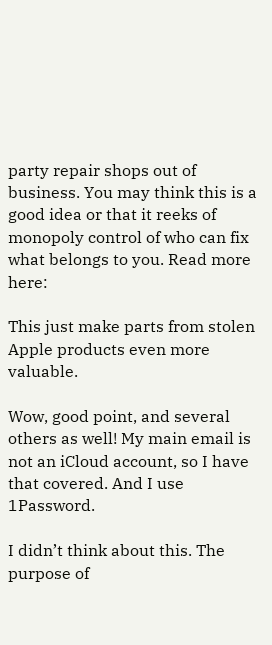party repair shops out of business. You may think this is a good idea or that it reeks of monopoly control of who can fix what belongs to you. Read more here:

This just make parts from stolen Apple products even more valuable.

Wow, good point, and several others as well! My main email is not an iCloud account, so I have that covered. And I use 1Password.

I didn’t think about this. The purpose of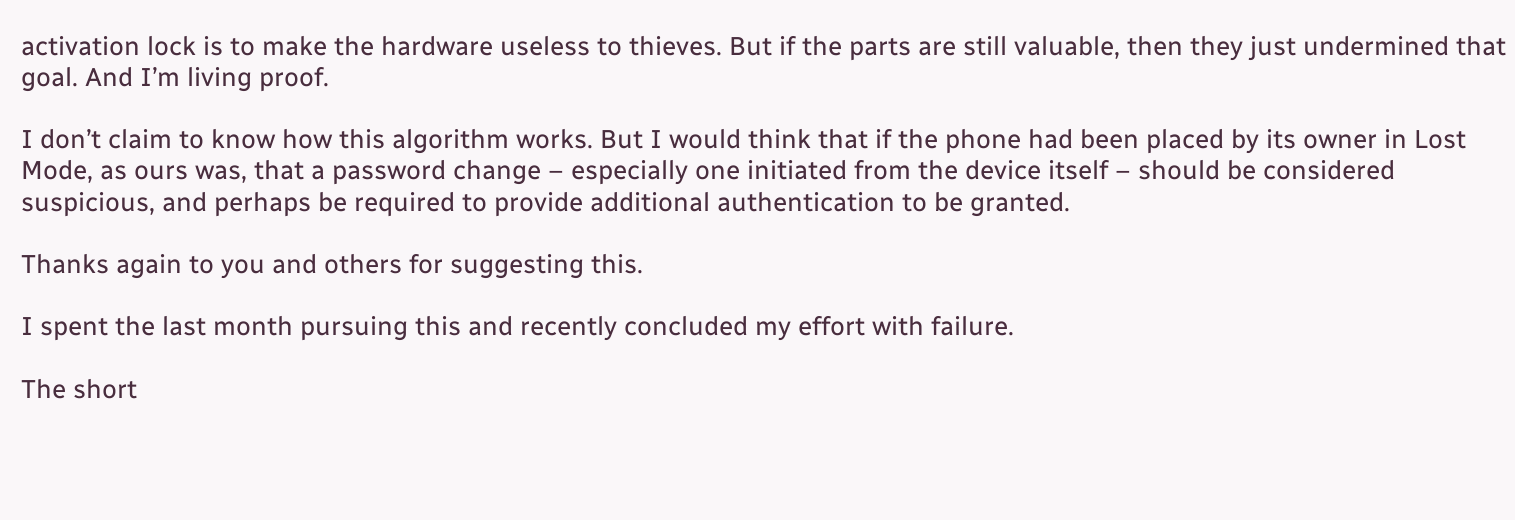activation lock is to make the hardware useless to thieves. But if the parts are still valuable, then they just undermined that goal. And I’m living proof.

I don’t claim to know how this algorithm works. But I would think that if the phone had been placed by its owner in Lost Mode, as ours was, that a password change – especially one initiated from the device itself – should be considered suspicious, and perhaps be required to provide additional authentication to be granted.

Thanks again to you and others for suggesting this.

I spent the last month pursuing this and recently concluded my effort with failure.

The short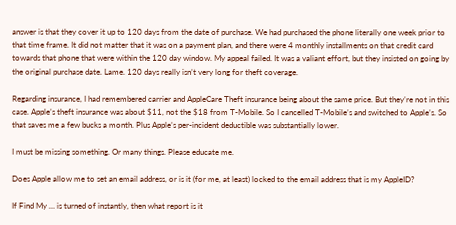answer is that they cover it up to 120 days from the date of purchase. We had purchased the phone literally one week prior to that time frame. It did not matter that it was on a payment plan, and there were 4 monthly installments on that credit card towards that phone that were within the 120 day window. My appeal failed. It was a valiant effort, but they insisted on going by the original purchase date. Lame. 120 days really isn’t very long for theft coverage.

Regarding insurance, I had remembered carrier and AppleCare Theft insurance being about the same price. But they’re not in this case. Apple’s theft insurance was about $11, not the $18 from T-Mobile. So I cancelled T-Mobile’s and switched to Apple’s. So that saves me a few bucks a month. Plus Apple’s per-incident deductible was substantially lower.

I must be missing something. Or many things. Please educate me.

Does Apple allow me to set an email address, or is it (for me, at least) locked to the email address that is my AppleID?

If Find My … is turned of instantly, then what report is it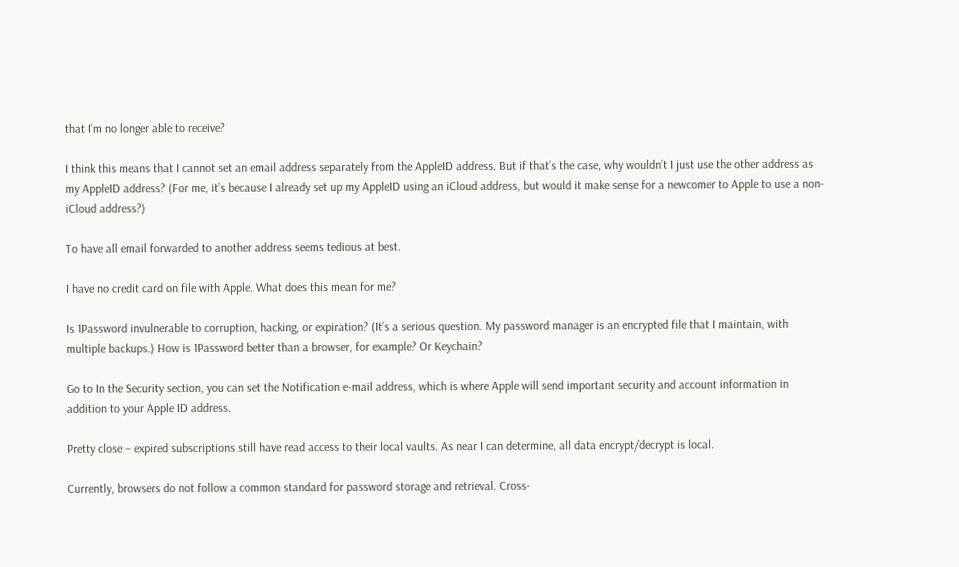that I’m no longer able to receive?

I think this means that I cannot set an email address separately from the AppleID address. But if that’s the case, why wouldn’t I just use the other address as my AppleID address? (For me, it’s because I already set up my AppleID using an iCloud address, but would it make sense for a newcomer to Apple to use a non-iCloud address?)

To have all email forwarded to another address seems tedious at best.

I have no credit card on file with Apple. What does this mean for me?

Is 1Password invulnerable to corruption, hacking, or expiration? (It’s a serious question. My password manager is an encrypted file that I maintain, with multiple backups.) How is 1Password better than a browser, for example? Or Keychain?

Go to In the Security section, you can set the Notification e-mail address, which is where Apple will send important security and account information in addition to your Apple ID address.

Pretty close – expired subscriptions still have read access to their local vaults. As near I can determine, all data encrypt/decrypt is local.

Currently, browsers do not follow a common standard for password storage and retrieval. Cross-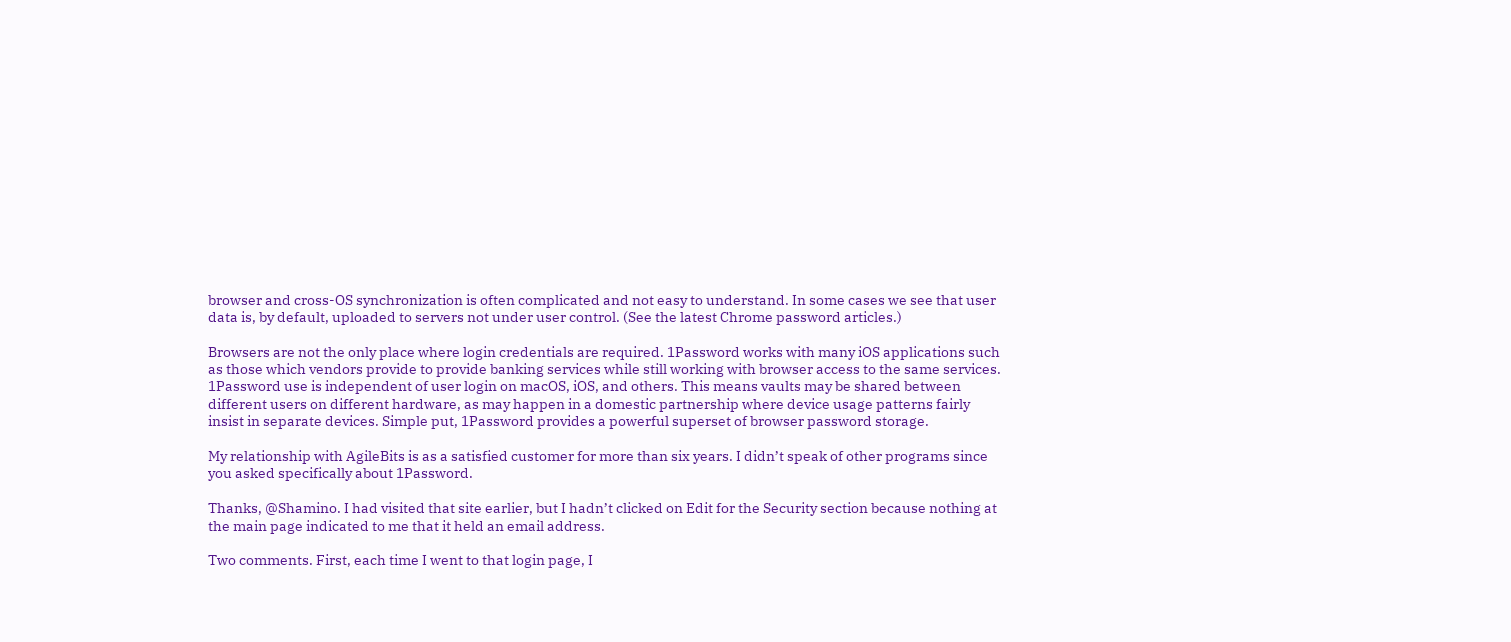browser and cross-OS synchronization is often complicated and not easy to understand. In some cases we see that user data is, by default, uploaded to servers not under user control. (See the latest Chrome password articles.)

Browsers are not the only place where login credentials are required. 1Password works with many iOS applications such as those which vendors provide to provide banking services while still working with browser access to the same services. 1Password use is independent of user login on macOS, iOS, and others. This means vaults may be shared between different users on different hardware, as may happen in a domestic partnership where device usage patterns fairly insist in separate devices. Simple put, 1Password provides a powerful superset of browser password storage.

My relationship with AgileBits is as a satisfied customer for more than six years. I didn’t speak of other programs since you asked specifically about 1Password.

Thanks, @Shamino. I had visited that site earlier, but I hadn’t clicked on Edit for the Security section because nothing at the main page indicated to me that it held an email address.

Two comments. First, each time I went to that login page, I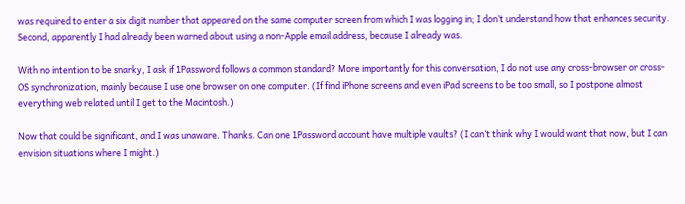was required to enter a six digit number that appeared on the same computer screen from which I was logging in; I don’t understand how that enhances security. Second, apparently I had already been warned about using a non-Apple email address, because I already was.

With no intention to be snarky, I ask if 1Password follows a common standard? More importantly for this conversation, I do not use any cross-browser or cross-OS synchronization, mainly because I use one browser on one computer. (If find iPhone screens and even iPad screens to be too small, so I postpone almost everything web related until I get to the Macintosh.)

Now that could be significant, and I was unaware. Thanks. Can one 1Password account have multiple vaults? (I can’t think why I would want that now, but I can envision situations where I might.)